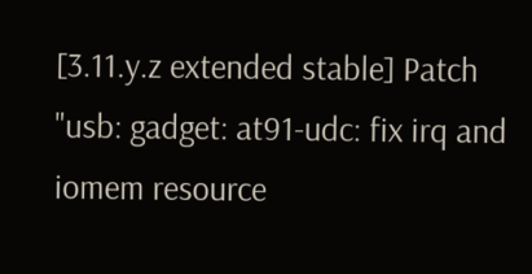[3.11.y.z extended stable] Patch "usb: gadget: at91-udc: fix irq and iomem resource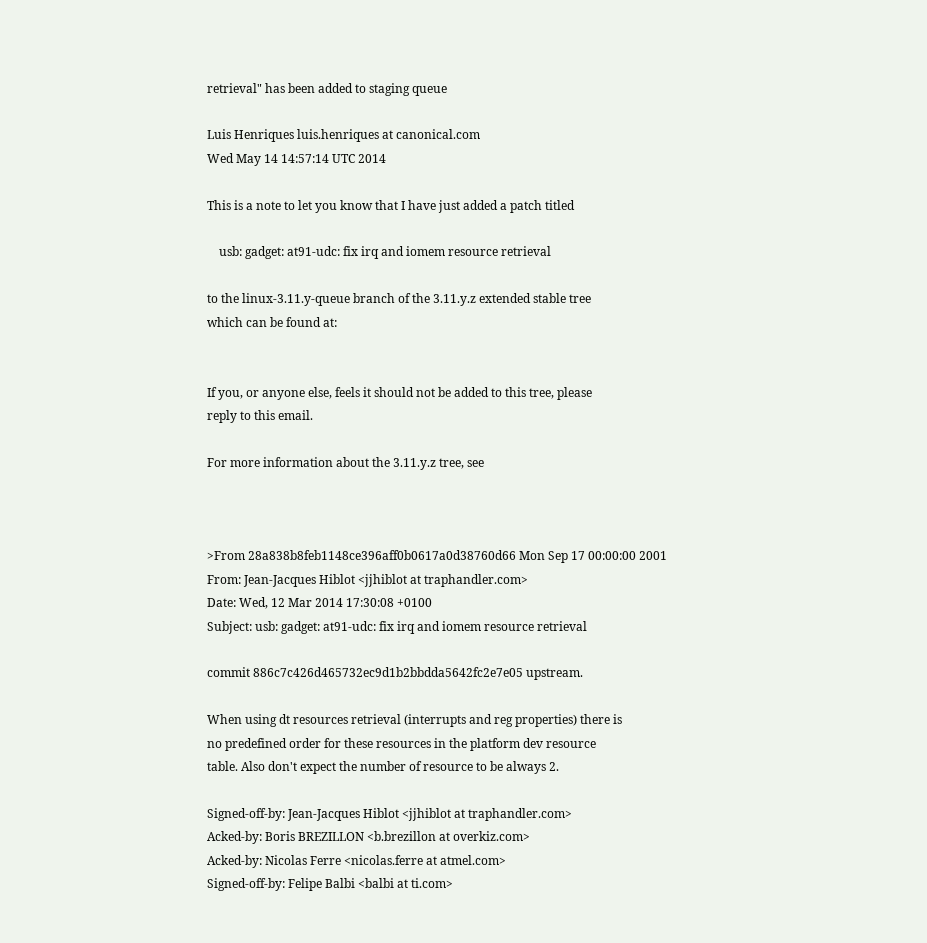retrieval" has been added to staging queue

Luis Henriques luis.henriques at canonical.com
Wed May 14 14:57:14 UTC 2014

This is a note to let you know that I have just added a patch titled

    usb: gadget: at91-udc: fix irq and iomem resource retrieval

to the linux-3.11.y-queue branch of the 3.11.y.z extended stable tree
which can be found at:


If you, or anyone else, feels it should not be added to this tree, please
reply to this email.

For more information about the 3.11.y.z tree, see



>From 28a838b8feb1148ce396aff0b0617a0d38760d66 Mon Sep 17 00:00:00 2001
From: Jean-Jacques Hiblot <jjhiblot at traphandler.com>
Date: Wed, 12 Mar 2014 17:30:08 +0100
Subject: usb: gadget: at91-udc: fix irq and iomem resource retrieval

commit 886c7c426d465732ec9d1b2bbdda5642fc2e7e05 upstream.

When using dt resources retrieval (interrupts and reg properties) there is
no predefined order for these resources in the platform dev resource
table. Also don't expect the number of resource to be always 2.

Signed-off-by: Jean-Jacques Hiblot <jjhiblot at traphandler.com>
Acked-by: Boris BREZILLON <b.brezillon at overkiz.com>
Acked-by: Nicolas Ferre <nicolas.ferre at atmel.com>
Signed-off-by: Felipe Balbi <balbi at ti.com>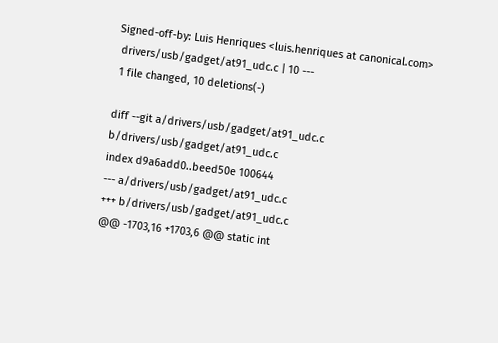Signed-off-by: Luis Henriques <luis.henriques at canonical.com>
 drivers/usb/gadget/at91_udc.c | 10 ---
 1 file changed, 10 deletions(-)

diff --git a/drivers/usb/gadget/at91_udc.c b/drivers/usb/gadget/at91_udc.c
index d9a6add0..beed50e 100644
--- a/drivers/usb/gadget/at91_udc.c
+++ b/drivers/usb/gadget/at91_udc.c
@@ -1703,16 +1703,6 @@ static int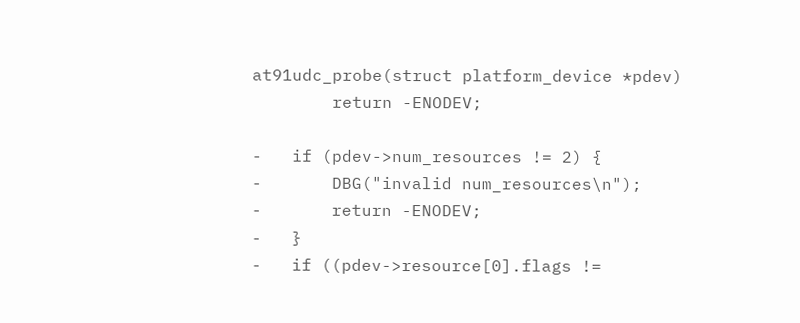at91udc_probe(struct platform_device *pdev)
        return -ENODEV;

-   if (pdev->num_resources != 2) {
-       DBG("invalid num_resources\n");
-       return -ENODEV;
-   }
-   if ((pdev->resource[0].flags !=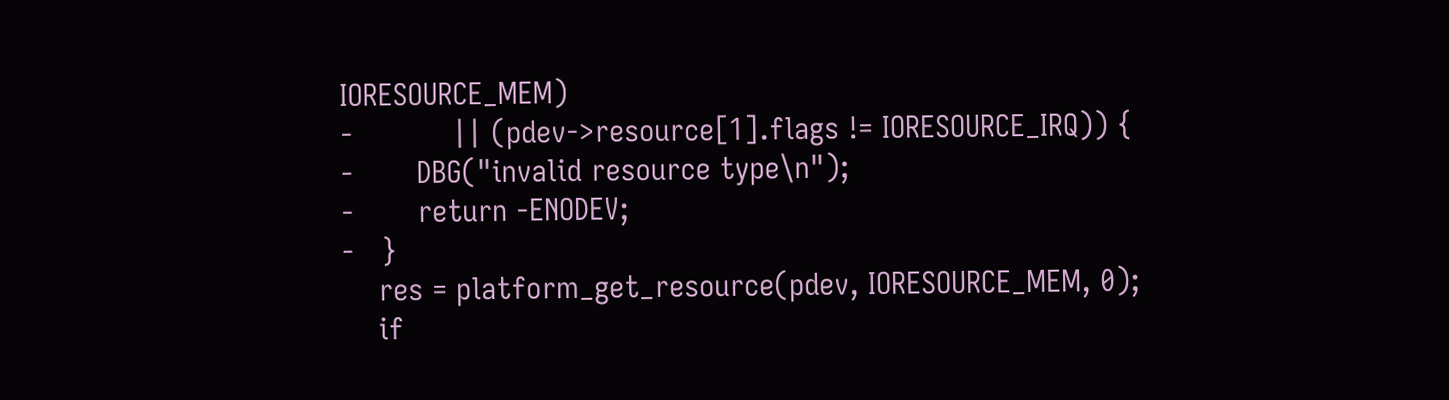IORESOURCE_MEM)
-           || (pdev->resource[1].flags != IORESOURCE_IRQ)) {
-       DBG("invalid resource type\n");
-       return -ENODEV;
-   }
    res = platform_get_resource(pdev, IORESOURCE_MEM, 0);
    if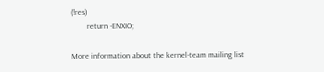(!res)
        return -ENXIO;

More information about the kernel-team mailing list